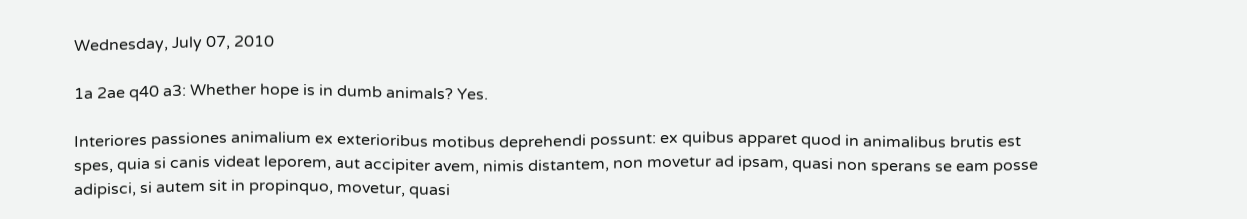Wednesday, July 07, 2010

1a 2ae q40 a3: Whether hope is in dumb animals? Yes.

Interiores passiones animalium ex exterioribus motibus deprehendi possunt: ex quibus apparet quod in animalibus brutis est spes, quia si canis videat leporem, aut accipiter avem, nimis distantem, non movetur ad ipsam, quasi non sperans se eam posse adipisci, si autem sit in propinquo, movetur, quasi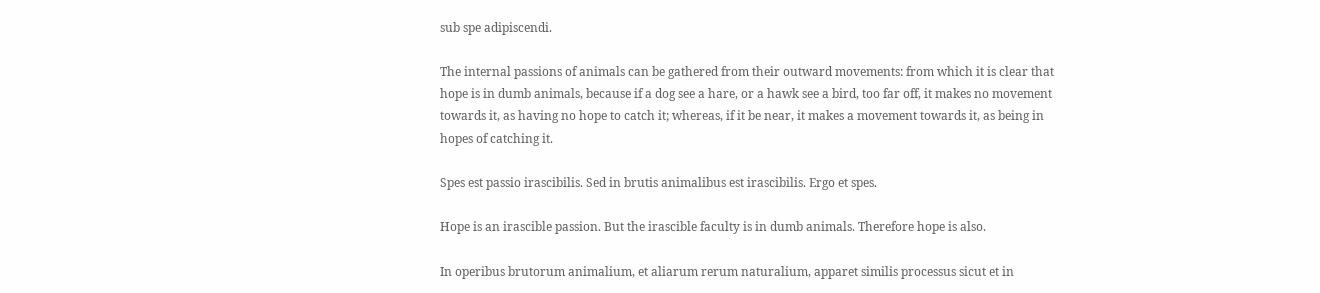sub spe adipiscendi.

The internal passions of animals can be gathered from their outward movements: from which it is clear that hope is in dumb animals, because if a dog see a hare, or a hawk see a bird, too far off, it makes no movement towards it, as having no hope to catch it; whereas, if it be near, it makes a movement towards it, as being in hopes of catching it.

Spes est passio irascibilis. Sed in brutis animalibus est irascibilis. Ergo et spes.

Hope is an irascible passion. But the irascible faculty is in dumb animals. Therefore hope is also.

In operibus brutorum animalium, et aliarum rerum naturalium, apparet similis processus sicut et in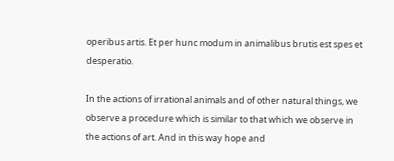operibus artis. Et per hunc modum in animalibus brutis est spes et desperatio.

In the actions of irrational animals and of other natural things, we observe a procedure which is similar to that which we observe in the actions of art. And in this way hope and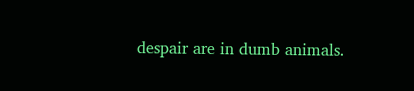despair are in dumb animals.